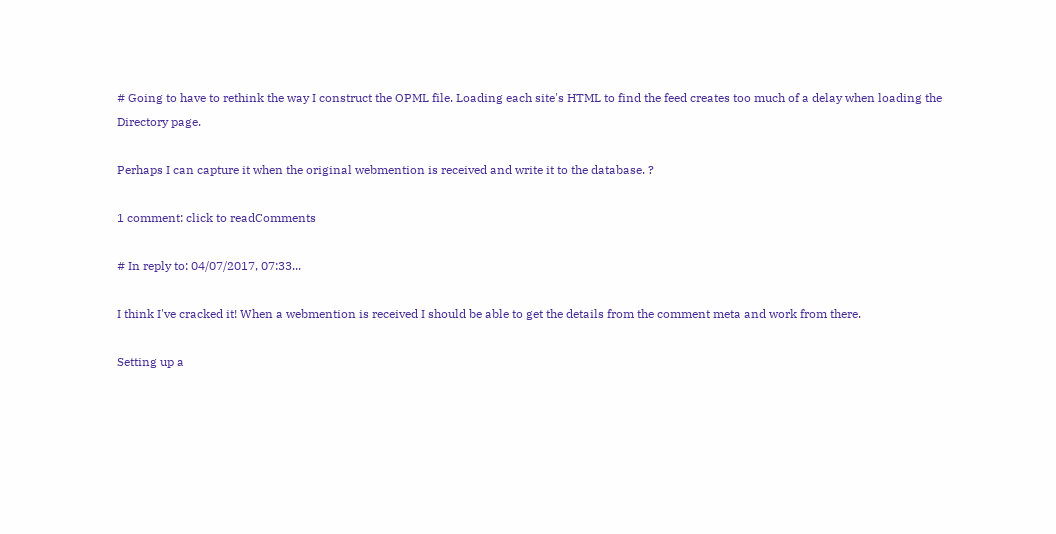# Going to have to rethink the way I construct the OPML file. Loading each site's HTML to find the feed creates too much of a delay when loading the Directory page.

Perhaps I can capture it when the original webmention is received and write it to the database. ?

1 comment: click to readComments

# In reply to: 04/07/2017, 07:33...

I think I've cracked it! When a webmention is received I should be able to get the details from the comment meta and work from there.

Setting up a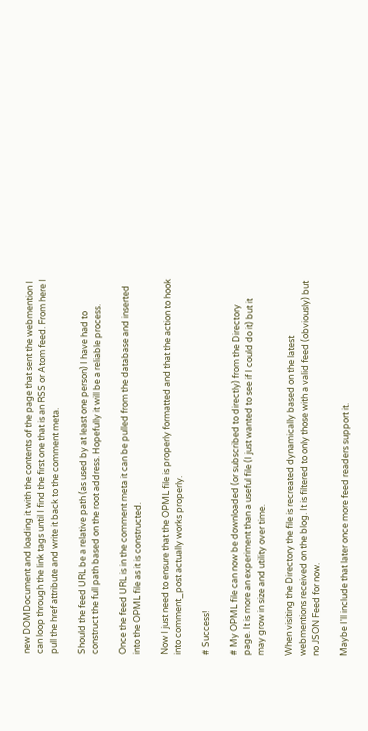new DOMDocument and loading it with the contents of the page that sent the webmention I can loop through the link tags until I find the first one that is an RSS or Atom feed. From here I pull the href attribute and write it back to the comment meta.

Should the feed URL be a relative path (as used by at least one person) I have had to construct the full path based on the root address. Hopefully it will be a reliable process.

Once the feed URL is in the comment meta it can be pulled from the database and inserted into the OPML file as it is constructed.

Now I just need to ensure that the OPML file is properly formatted and that the action to hook into comment_post actually works properly.

# Success!

# My OPML file can now be downloaded (or subscribed to directly) from the Directory page. It is more an experiment than a useful file (I just wanted to see if I could do it) but it may grow in size and utility over time.

When visiting the Directory the file is recreated dynamically based on the latest webmentions received on the blog. It is filtered to only those with a valid feed (obviously) but no JSON Feed for now.

Maybe I'll include that later once more feed readers support it.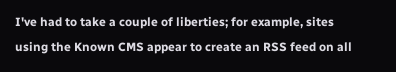I've had to take a couple of liberties; for example, sites using the Known CMS appear to create an RSS feed on all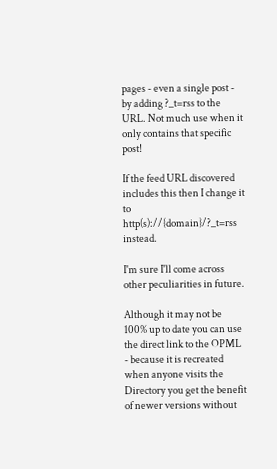pages - even a single post - by adding ?_t=rss to the URL. Not much use when it only contains that specific post!

If the feed URL discovered includes this then I change it to http(s)://{domain}/?_t=rss instead.

I'm sure I'll come across other peculiarities in future.

Although it may not be 100% up to date you can use the direct link to the OPML - because it is recreated when anyone visits the Directory you get the benefit of newer versions without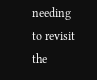needing to revisit the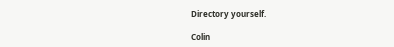Directory yourself.

Colin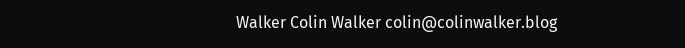Walker Colin Walker colin@colinwalker.blog